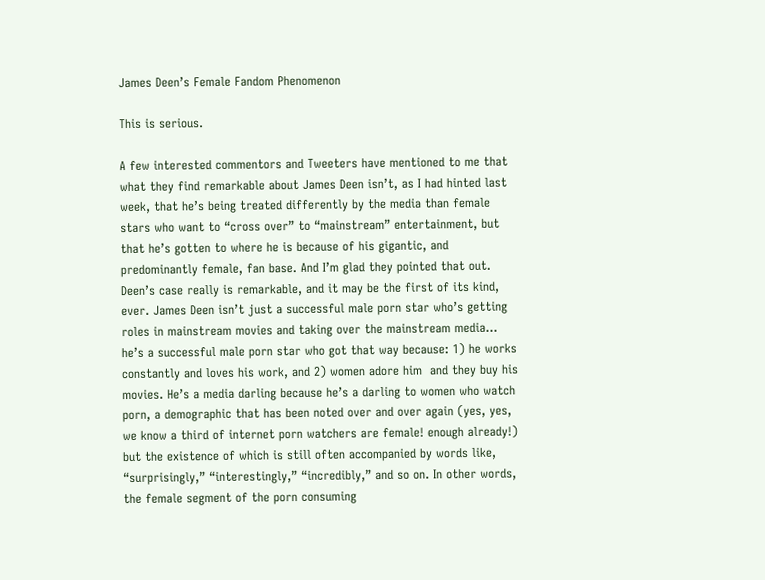James Deen’s Female Fandom Phenomenon

This is serious.

A few interested commentors and Tweeters have mentioned to me that what they find remarkable about James Deen isn’t, as I had hinted last week, that he’s being treated differently by the media than female stars who want to “cross over” to “mainstream” entertainment, but that he’s gotten to where he is because of his gigantic, and predominantly female, fan base. And I’m glad they pointed that out. Deen’s case really is remarkable, and it may be the first of its kind, ever. James Deen isn’t just a successful male porn star who’s getting roles in mainstream movies and taking over the mainstream media… he’s a successful male porn star who got that way because: 1) he works constantly and loves his work, and 2) women adore him  and they buy his movies. He’s a media darling because he’s a darling to women who watch porn, a demographic that has been noted over and over again (yes, yes, we know a third of internet porn watchers are female! enough already!) but the existence of which is still often accompanied by words like, “surprisingly,” “interestingly,” “incredibly,” and so on. In other words, the female segment of the porn consuming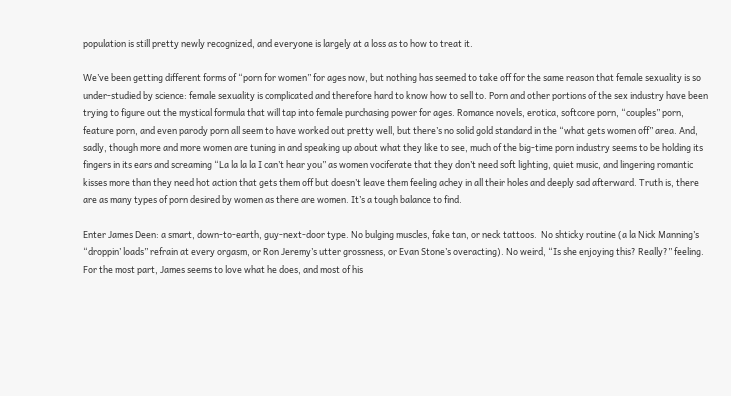population is still pretty newly recognized, and everyone is largely at a loss as to how to treat it.

We’ve been getting different forms of “porn for women” for ages now, but nothing has seemed to take off for the same reason that female sexuality is so under-studied by science: female sexuality is complicated and therefore hard to know how to sell to. Porn and other portions of the sex industry have been trying to figure out the mystical formula that will tap into female purchasing power for ages. Romance novels, erotica, softcore porn, “couples” porn, feature porn, and even parody porn all seem to have worked out pretty well, but there’s no solid gold standard in the “what gets women off” area. And, sadly, though more and more women are tuning in and speaking up about what they like to see, much of the big-time porn industry seems to be holding its fingers in its ears and screaming “La la la la I can’t hear you” as women vociferate that they don’t need soft lighting, quiet music, and lingering romantic kisses more than they need hot action that gets them off but doesn’t leave them feeling achey in all their holes and deeply sad afterward. Truth is, there are as many types of porn desired by women as there are women. It’s a tough balance to find.

Enter James Deen: a smart, down-to-earth, guy-next-door type. No bulging muscles, fake tan, or neck tattoos.  No shticky routine (a la Nick Manning’s “droppin’ loads” refrain at every orgasm, or Ron Jeremy’s utter grossness, or Evan Stone’s overacting). No weird, “Is she enjoying this? Really?” feeling. For the most part, James seems to love what he does, and most of his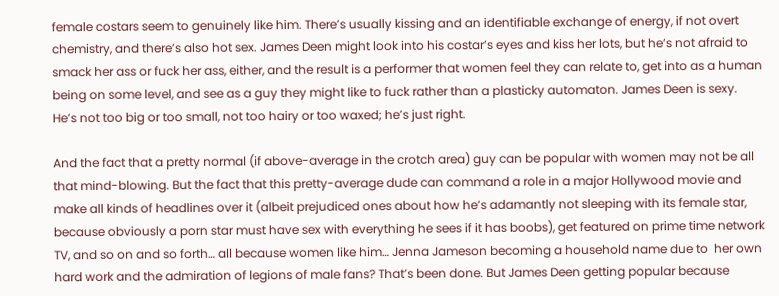female costars seem to genuinely like him. There’s usually kissing and an identifiable exchange of energy, if not overt chemistry, and there’s also hot sex. James Deen might look into his costar’s eyes and kiss her lots, but he’s not afraid to smack her ass or fuck her ass, either, and the result is a performer that women feel they can relate to, get into as a human being on some level, and see as a guy they might like to fuck rather than a plasticky automaton. James Deen is sexy. He’s not too big or too small, not too hairy or too waxed; he’s just right.

And the fact that a pretty normal (if above-average in the crotch area) guy can be popular with women may not be all that mind-blowing. But the fact that this pretty-average dude can command a role in a major Hollywood movie and make all kinds of headlines over it (albeit prejudiced ones about how he’s adamantly not sleeping with its female star, because obviously a porn star must have sex with everything he sees if it has boobs), get featured on prime time network TV, and so on and so forth… all because women like him… Jenna Jameson becoming a household name due to  her own hard work and the admiration of legions of male fans? That’s been done. But James Deen getting popular because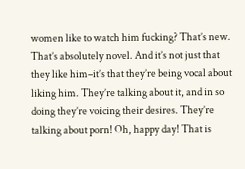women like to watch him fucking? That’s new. That’s absolutely novel. And it’s not just that they like him–it’s that they’re being vocal about liking him. They’re talking about it, and in so doing they’re voicing their desires. They’re talking about porn! Oh, happy day! That is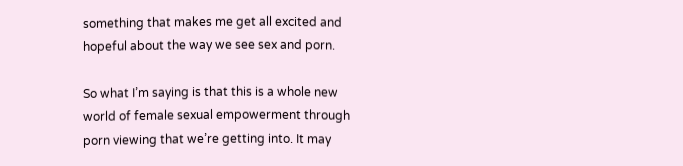something that makes me get all excited and hopeful about the way we see sex and porn.

So what I’m saying is that this is a whole new world of female sexual empowerment through porn viewing that we’re getting into. It may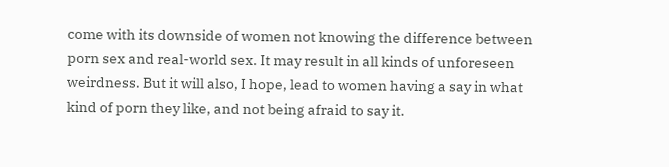come with its downside of women not knowing the difference between porn sex and real-world sex. It may result in all kinds of unforeseen weirdness. But it will also, I hope, lead to women having a say in what kind of porn they like, and not being afraid to say it.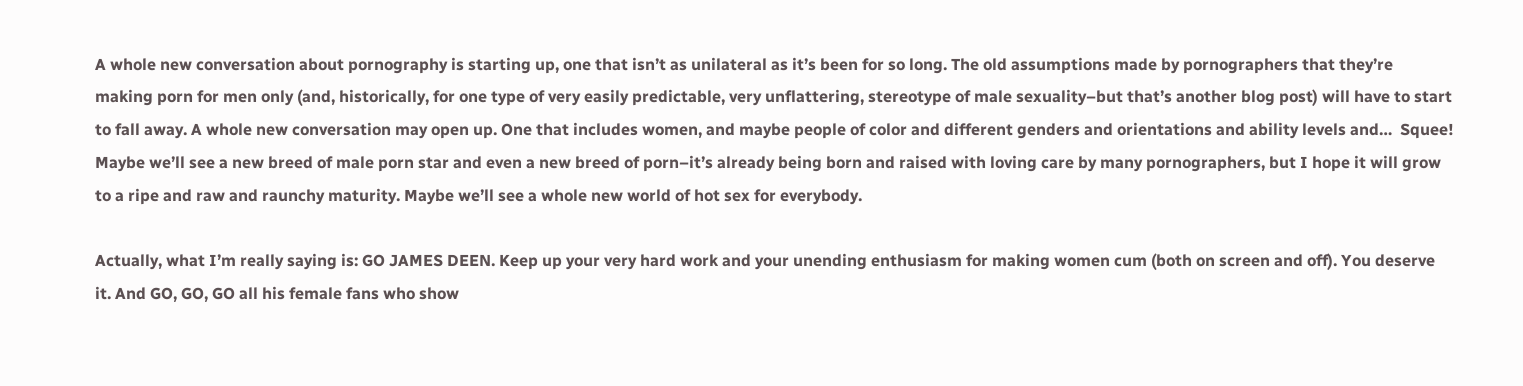A whole new conversation about pornography is starting up, one that isn’t as unilateral as it’s been for so long. The old assumptions made by pornographers that they’re making porn for men only (and, historically, for one type of very easily predictable, very unflattering, stereotype of male sexuality–but that’s another blog post) will have to start to fall away. A whole new conversation may open up. One that includes women, and maybe people of color and different genders and orientations and ability levels and…  Squee!  Maybe we’ll see a new breed of male porn star and even a new breed of porn–it’s already being born and raised with loving care by many pornographers, but I hope it will grow to a ripe and raw and raunchy maturity. Maybe we’ll see a whole new world of hot sex for everybody.

Actually, what I’m really saying is: GO JAMES DEEN. Keep up your very hard work and your unending enthusiasm for making women cum (both on screen and off). You deserve it. And GO, GO, GO all his female fans who show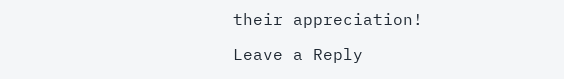their appreciation!

Leave a Reply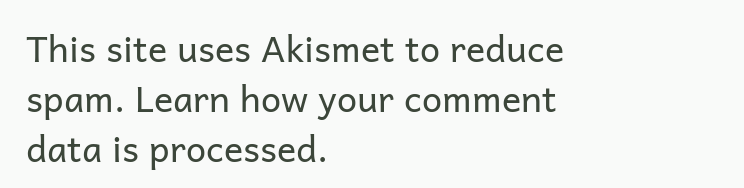This site uses Akismet to reduce spam. Learn how your comment data is processed.